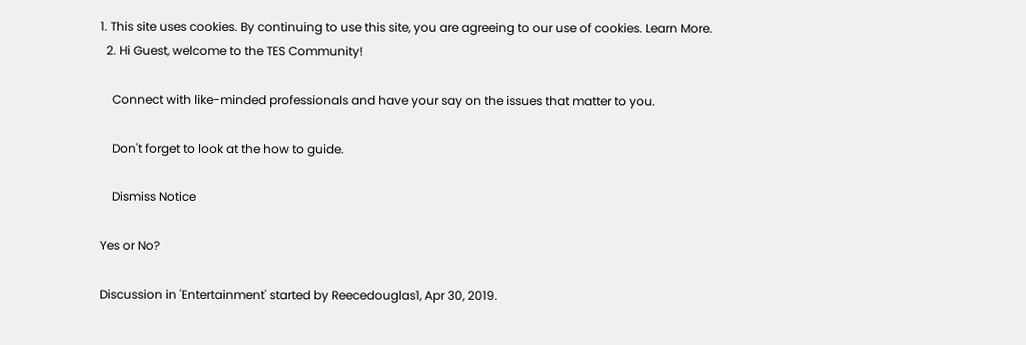1. This site uses cookies. By continuing to use this site, you are agreeing to our use of cookies. Learn More.
  2. Hi Guest, welcome to the TES Community!

    Connect with like-minded professionals and have your say on the issues that matter to you.

    Don't forget to look at the how to guide.

    Dismiss Notice

Yes or No?

Discussion in 'Entertainment' started by Reecedouglas1, Apr 30, 2019.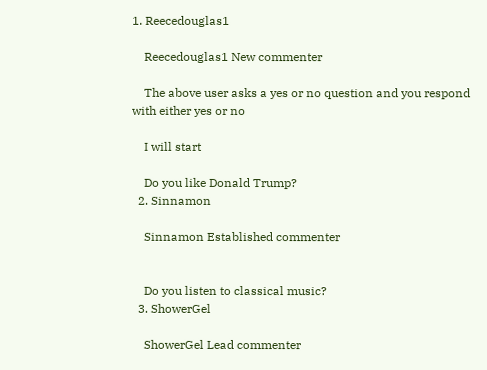1. Reecedouglas1

    Reecedouglas1 New commenter

    The above user asks a yes or no question and you respond with either yes or no

    I will start

    Do you like Donald Trump?
  2. Sinnamon

    Sinnamon Established commenter


    Do you listen to classical music?
  3. ShowerGel

    ShowerGel Lead commenter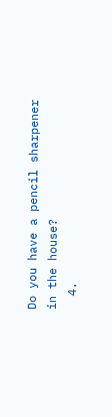Do you have a pencil sharpener in the house?
  4.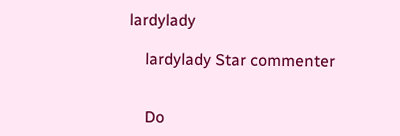lardylady

    lardylady Star commenter


    Do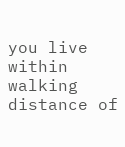you live within walking distance of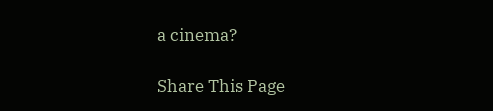a cinema?

Share This Page